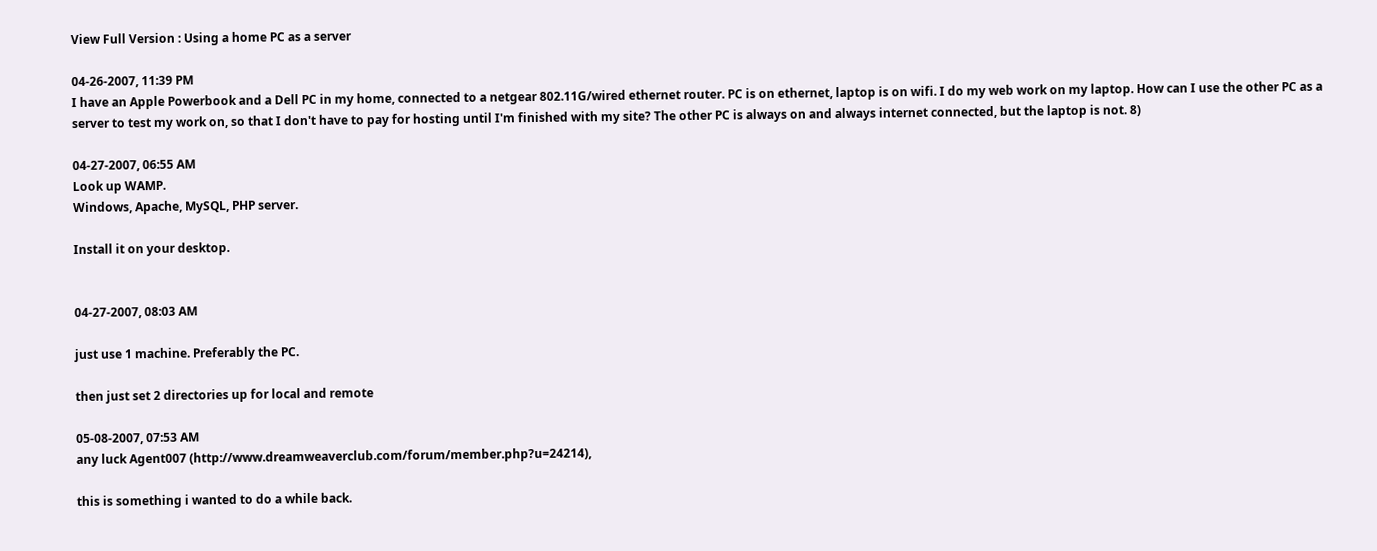View Full Version : Using a home PC as a server

04-26-2007, 11:39 PM
I have an Apple Powerbook and a Dell PC in my home, connected to a netgear 802.11G/wired ethernet router. PC is on ethernet, laptop is on wifi. I do my web work on my laptop. How can I use the other PC as a server to test my work on, so that I don't have to pay for hosting until I'm finished with my site? The other PC is always on and always internet connected, but the laptop is not. 8)

04-27-2007, 06:55 AM
Look up WAMP.
Windows, Apache, MySQL, PHP server.

Install it on your desktop.


04-27-2007, 08:03 AM

just use 1 machine. Preferably the PC.

then just set 2 directories up for local and remote

05-08-2007, 07:53 AM
any luck Agent007 (http://www.dreamweaverclub.com/forum/member.php?u=24214),

this is something i wanted to do a while back.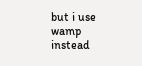but i use wamp instead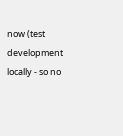now (test development locally - so no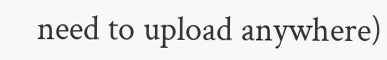need to upload anywhere)